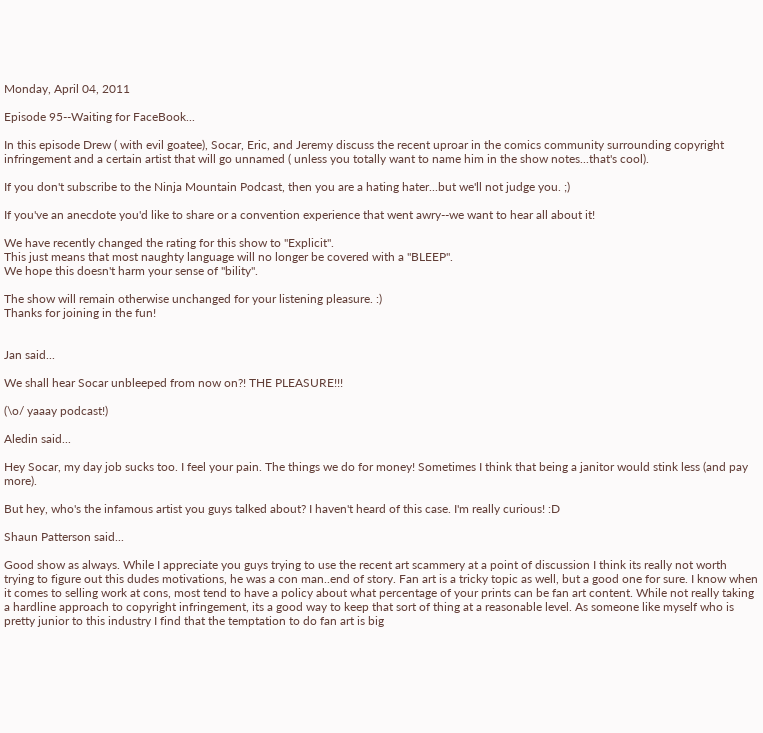Monday, April 04, 2011

Episode 95--Waiting for FaceBook...

In this episode Drew ( with evil goatee), Socar, Eric, and Jeremy discuss the recent uproar in the comics community surrounding copyright infringement and a certain artist that will go unnamed ( unless you totally want to name him in the show notes...that's cool).

If you don't subscribe to the Ninja Mountain Podcast, then you are a hating hater...but we'll not judge you. ;)

If you've an anecdote you'd like to share or a convention experience that went awry--we want to hear all about it!

We have recently changed the rating for this show to "Explicit".
This just means that most naughty language will no longer be covered with a "BLEEP".
We hope this doesn't harm your sense of "bility".

The show will remain otherwise unchanged for your listening pleasure. :)
Thanks for joining in the fun!


Jan said...

We shall hear Socar unbleeped from now on?! THE PLEASURE!!!

(\o/ yaaay podcast!)

Aledin said...

Hey Socar, my day job sucks too. I feel your pain. The things we do for money! Sometimes I think that being a janitor would stink less (and pay more).

But hey, who's the infamous artist you guys talked about? I haven't heard of this case. I'm really curious! :D

Shaun Patterson said...

Good show as always. While I appreciate you guys trying to use the recent art scammery at a point of discussion I think its really not worth trying to figure out this dudes motivations, he was a con man..end of story. Fan art is a tricky topic as well, but a good one for sure. I know when it comes to selling work at cons, most tend to have a policy about what percentage of your prints can be fan art content. While not really taking a hardline approach to copyright infringement, its a good way to keep that sort of thing at a reasonable level. As someone like myself who is pretty junior to this industry I find that the temptation to do fan art is big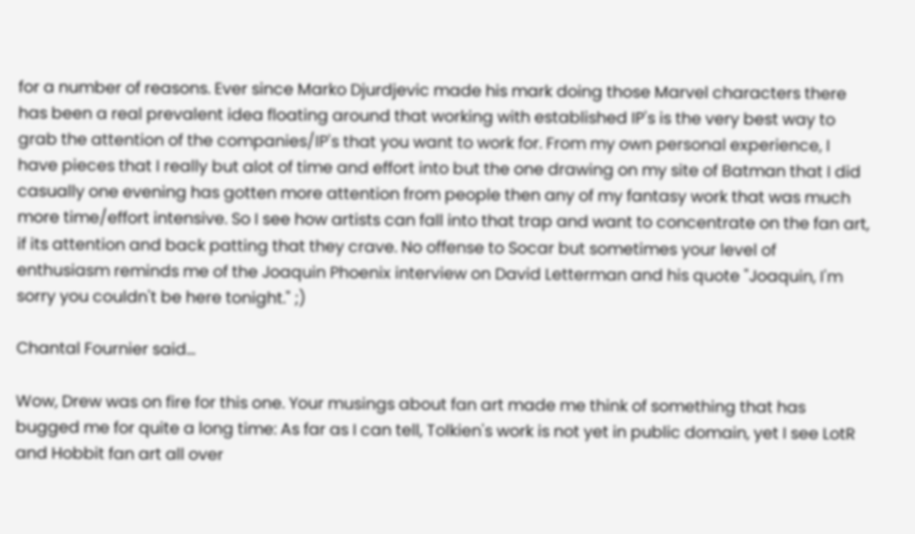for a number of reasons. Ever since Marko Djurdjevic made his mark doing those Marvel characters there has been a real prevalent idea floating around that working with established IP's is the very best way to grab the attention of the companies/IP's that you want to work for. From my own personal experience, I have pieces that I really but alot of time and effort into but the one drawing on my site of Batman that I did casually one evening has gotten more attention from people then any of my fantasy work that was much more time/effort intensive. So I see how artists can fall into that trap and want to concentrate on the fan art, if its attention and back patting that they crave. No offense to Socar but sometimes your level of enthusiasm reminds me of the Joaquin Phoenix interview on David Letterman and his quote "Joaquin, I'm sorry you couldn't be here tonight." ;)

Chantal Fournier said...

Wow, Drew was on fire for this one. Your musings about fan art made me think of something that has bugged me for quite a long time: As far as I can tell, Tolkien's work is not yet in public domain, yet I see LotR and Hobbit fan art all over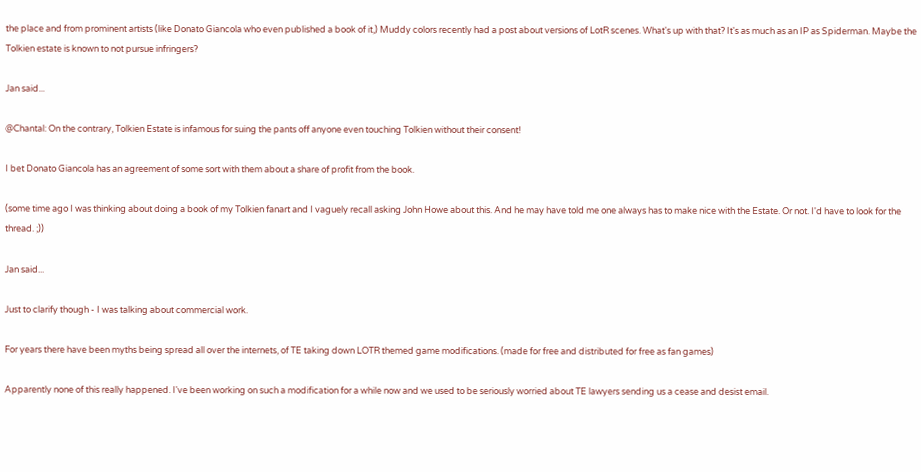the place and from prominent artists (like Donato Giancola who even published a book of it,) Muddy colors recently had a post about versions of LotR scenes. What's up with that? It's as much as an IP as Spiderman. Maybe the Tolkien estate is known to not pursue infringers?

Jan said...

@Chantal: On the contrary, Tolkien Estate is infamous for suing the pants off anyone even touching Tolkien without their consent!

I bet Donato Giancola has an agreement of some sort with them about a share of profit from the book.

(some time ago I was thinking about doing a book of my Tolkien fanart and I vaguely recall asking John Howe about this. And he may have told me one always has to make nice with the Estate. Or not. I'd have to look for the thread. ;))

Jan said...

Just to clarify though - I was talking about commercial work.

For years there have been myths being spread all over the internets, of TE taking down LOTR themed game modifications. (made for free and distributed for free as fan games)

Apparently none of this really happened. I've been working on such a modification for a while now and we used to be seriously worried about TE lawyers sending us a cease and desist email.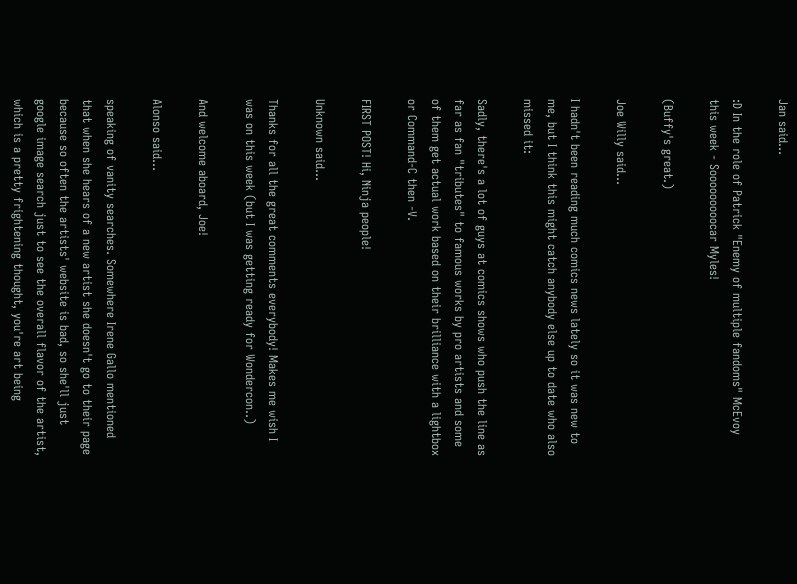Jan said...

:D In the role of Patrick "Enemy of multiple fandoms" McEvoy this week - Sooooooooocar Myles!

(Buffy's great.)

Joe Willy said...

I hadn't been reading much comics news lately so it was new to me, but I think this might catch anybody else up to date who also missed it:

Sadly, there's a lot of guys at comics shows who push the line as far as fan "tributes" to famous works by pro artists and some of them get actual work based on their brilliance with a lightbox or Command-C then -V.

FIRST POST! Hi, Ninja people!

Unknown said...

Thanks for all the great comments everybody! Makes me wish I was on this week (but I was getting ready for Wondercon..)

And welcome aboard, Joe!

Alonso said...

speaking of vanity searches. Somewhere Irene Gallo mentioned that when she hears of a new artist she doesn't go to their page because so often the artists' website is bad, so she'll just google image search just to see the overall flavor of the artist, which is a pretty frightening thought, you're art being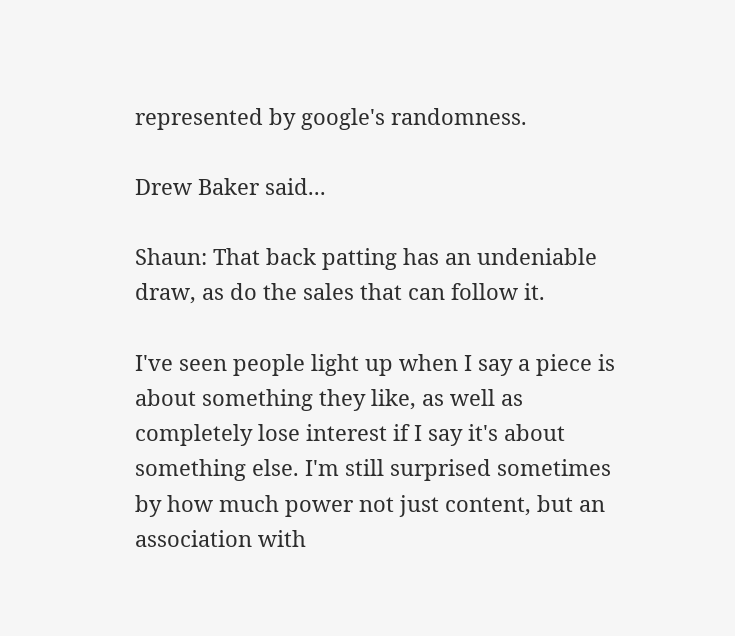represented by google's randomness.

Drew Baker said...

Shaun: That back patting has an undeniable draw, as do the sales that can follow it.

I've seen people light up when I say a piece is about something they like, as well as completely lose interest if I say it's about something else. I'm still surprised sometimes by how much power not just content, but an association with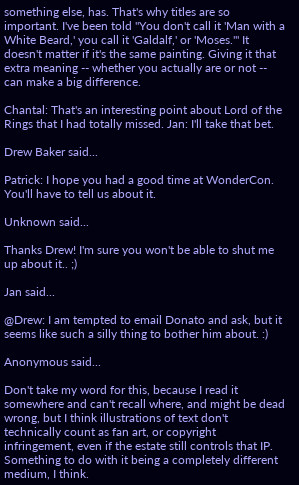something else, has. That's why titles are so important. I've been told "You don't call it 'Man with a White Beard,' you call it 'Galdalf,' or 'Moses.'" It doesn't matter if it's the same painting. Giving it that extra meaning -- whether you actually are or not -- can make a big difference.

Chantal: That's an interesting point about Lord of the Rings that I had totally missed. Jan: I'll take that bet.

Drew Baker said...

Patrick: I hope you had a good time at WonderCon. You'll have to tell us about it.

Unknown said...

Thanks Drew! I'm sure you won't be able to shut me up about it.. ;)

Jan said...

@Drew: I am tempted to email Donato and ask, but it seems like such a silly thing to bother him about. :)

Anonymous said...

Don't take my word for this, because I read it somewhere and can't recall where, and might be dead wrong, but I think illustrations of text don't technically count as fan art, or copyright infringement, even if the estate still controls that IP. Something to do with it being a completely different medium, I think.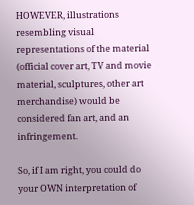HOWEVER, illustrations resembling visual representations of the material (official cover art, TV and movie material, sculptures, other art merchandise) would be considered fan art, and an infringement.

So, if I am right, you could do your OWN interpretation of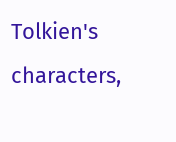Tolkien's characters,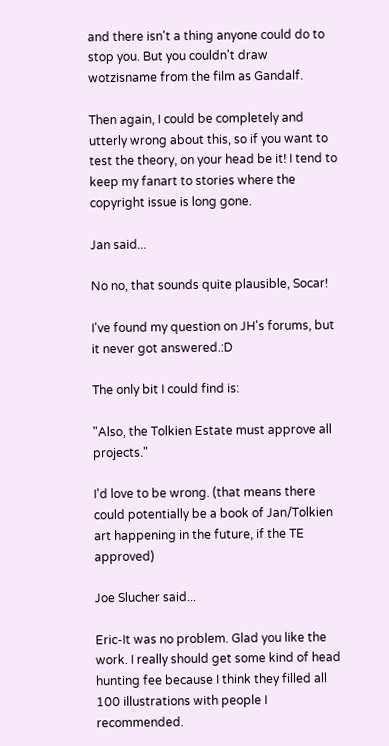and there isn't a thing anyone could do to stop you. But you couldn't draw wotzisname from the film as Gandalf.

Then again, I could be completely and utterly wrong about this, so if you want to test the theory, on your head be it! I tend to keep my fanart to stories where the copyright issue is long gone.

Jan said...

No no, that sounds quite plausible, Socar!

I've found my question on JH's forums, but it never got answered.:D

The only bit I could find is:

"Also, the Tolkien Estate must approve all projects."

I'd love to be wrong. (that means there could potentially be a book of Jan/Tolkien art happening in the future, if the TE approved)

Joe Slucher said...

Eric-It was no problem. Glad you like the work. I really should get some kind of head hunting fee because I think they filled all 100 illustrations with people I recommended.